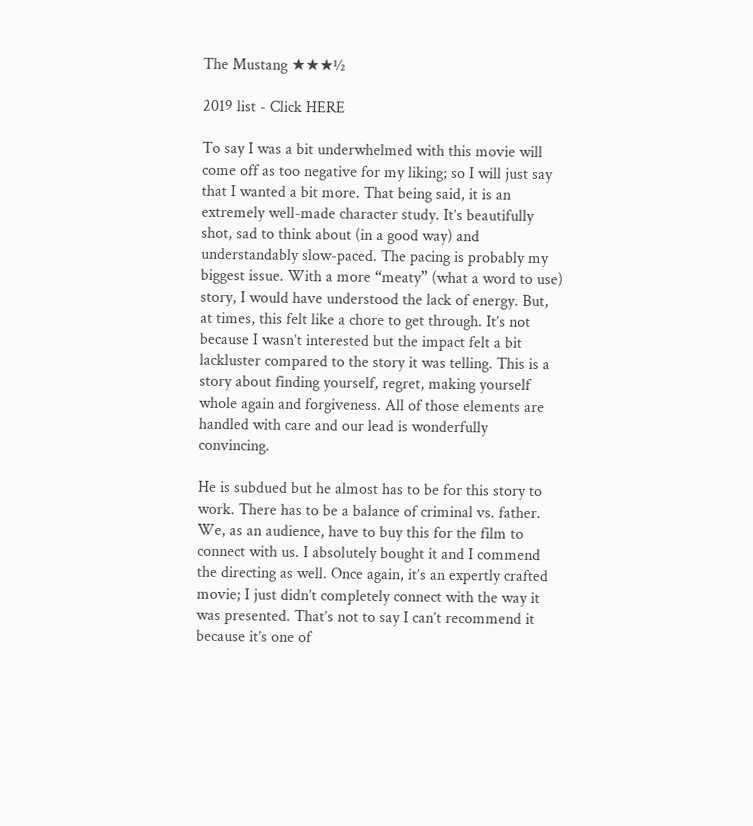The Mustang ★★★½

2019 list - Click HERE

To say I was a bit underwhelmed with this movie will come off as too negative for my liking; so I will just say that I wanted a bit more. That being said, it is an extremely well-made character study. It’s beautifully shot, sad to think about (in a good way) and understandably slow-paced. The pacing is probably my biggest issue. With a more “meaty” (what a word to use) story, I would have understood the lack of energy. But, at times, this felt like a chore to get through. It’s not because I wasn’t interested but the impact felt a bit lackluster compared to the story it was telling. This is a story about finding yourself, regret, making yourself whole again and forgiveness. All of those elements are handled with care and our lead is wonderfully convincing.

He is subdued but he almost has to be for this story to work. There has to be a balance of criminal vs. father. We, as an audience, have to buy this for the film to connect with us. I absolutely bought it and I commend the directing as well. Once again, it’s an expertly crafted movie; I just didn’t completely connect with the way it was presented. That’s not to say I can’t recommend it because it’s one of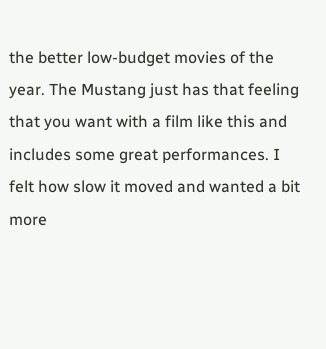the better low-budget movies of the year. The Mustang just has that feeling that you want with a film like this and includes some great performances. I felt how slow it moved and wanted a bit more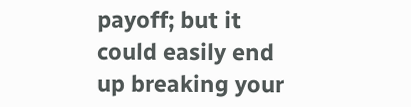payoff; but it could easily end up breaking your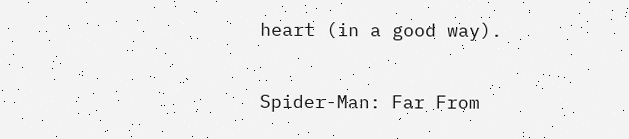heart (in a good way).

Spider-Man: Far From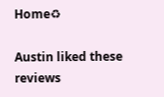Home♻

Austin liked these reviews